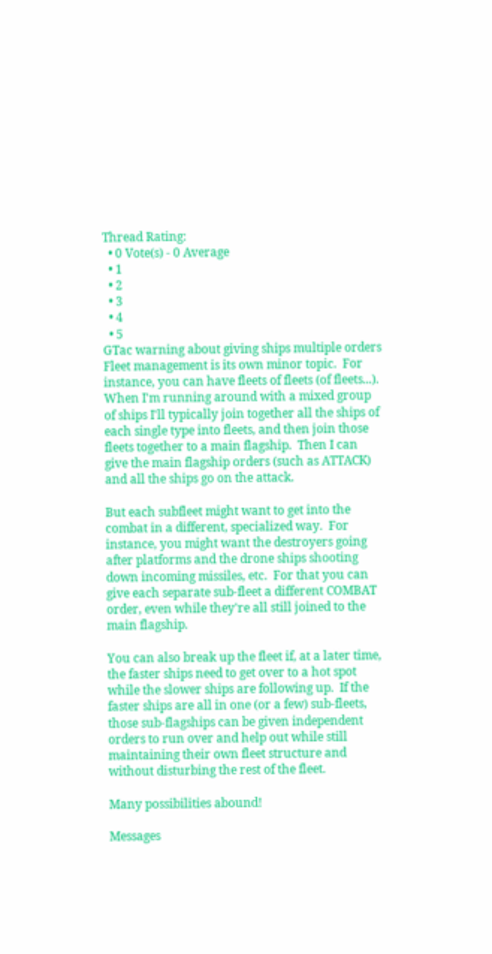Thread Rating:
  • 0 Vote(s) - 0 Average
  • 1
  • 2
  • 3
  • 4
  • 5
GTac warning about giving ships multiple orders
Fleet management is its own minor topic.  For instance, you can have fleets of fleets (of fleets...).  When I'm running around with a mixed group of ships I'll typically join together all the ships of each single type into fleets, and then join those fleets together to a main flagship.  Then I can give the main flagship orders (such as ATTACK) and all the ships go on the attack.

But each subfleet might want to get into the combat in a different, specialized way.  For instance, you might want the destroyers going after platforms and the drone ships shooting down incoming missiles, etc.  For that you can give each separate sub-fleet a different COMBAT order, even while they're all still joined to the main flagship.

You can also break up the fleet if, at a later time, the faster ships need to get over to a hot spot while the slower ships are following up.  If the faster ships are all in one (or a few) sub-fleets, those sub-flagships can be given independent orders to run over and help out while still maintaining their own fleet structure and without disturbing the rest of the fleet.

Many possibilities abound!

Messages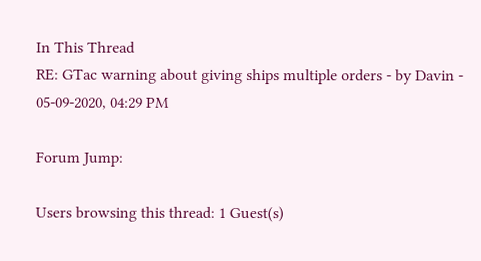In This Thread
RE: GTac warning about giving ships multiple orders - by Davin - 05-09-2020, 04:29 PM

Forum Jump:

Users browsing this thread: 1 Guest(s)